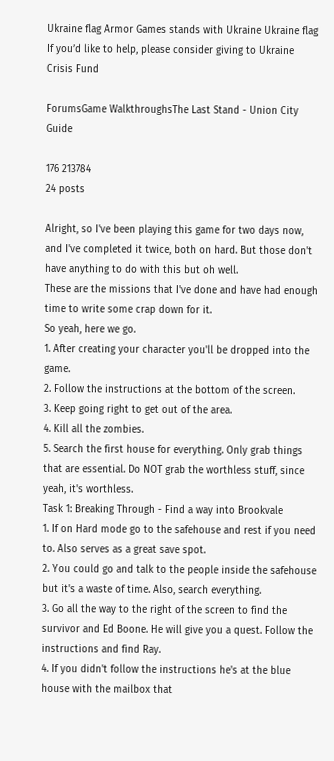Ukraine flag Armor Games stands with Ukraine Ukraine flag
If you’d like to help, please consider giving to Ukraine Crisis Fund

ForumsGame WalkthroughsThe Last Stand - Union City Guide

176 213784
24 posts

Alright, so I've been playing this game for two days now, and I've completed it twice, both on hard. But those don't have anything to do with this but oh well.
These are the missions that I've done and have had enough time to write some crap down for it.
So yeah, here we go.
1. After creating your character you'll be dropped into the game.
2. Follow the instructions at the bottom of the screen.
3. Keep going right to get out of the area.
4. Kill all the zombies.
5. Search the first house for everything. Only grab things that are essential. Do NOT grab the worthless stuff, since yeah, it's worthless.
Task 1: Breaking Through - Find a way into Brookvale
1. If on Hard mode go to the safehouse and rest if you need to. Also serves as a great save spot.
2. You could go and talk to the people inside the safehouse but it's a waste of time. Also, search everything.
3. Go all the way to the right of the screen to find the survivor and Ed Boone. He will give you a quest. Follow the instructions and find Ray.
4. If you didn't follow the instructions he's at the blue house with the mailbox that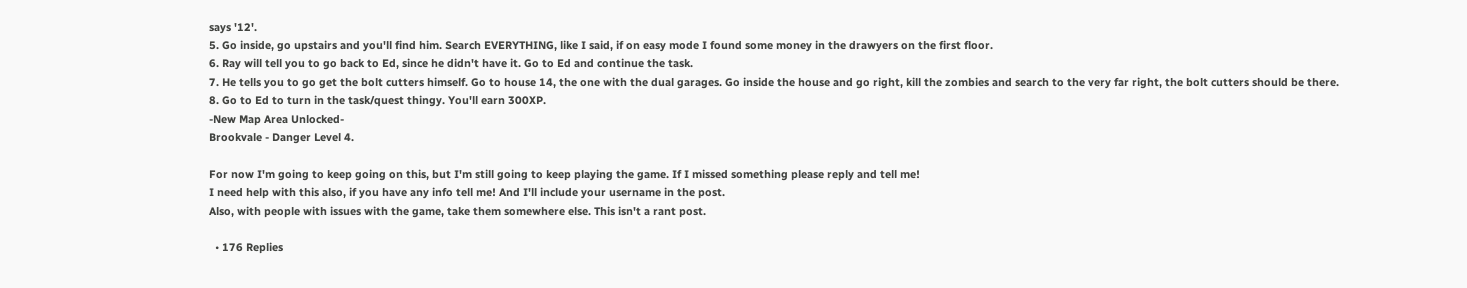says '12'.
5. Go inside, go upstairs and you'll find him. Search EVERYTHING, like I said, if on easy mode I found some money in the drawyers on the first floor.
6. Ray will tell you to go back to Ed, since he didn't have it. Go to Ed and continue the task.
7. He tells you to go get the bolt cutters himself. Go to house 14, the one with the dual garages. Go inside the house and go right, kill the zombies and search to the very far right, the bolt cutters should be there.
8. Go to Ed to turn in the task/quest thingy. You'll earn 300XP.
-New Map Area Unlocked-
Brookvale - Danger Level 4.

For now I'm going to keep going on this, but I'm still going to keep playing the game. If I missed something please reply and tell me!
I need help with this also, if you have any info tell me! And I'll include your username in the post.
Also, with people with issues with the game, take them somewhere else. This isn't a rant post.

  • 176 Replies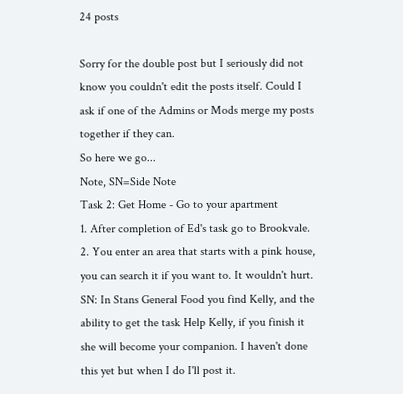24 posts

Sorry for the double post but I seriously did not know you couldn't edit the posts itself. Could I ask if one of the Admins or Mods merge my posts together if they can.
So here we go...
Note, SN=Side Note
Task 2: Get Home - Go to your apartment
1. After completion of Ed's task go to Brookvale.
2. You enter an area that starts with a pink house, you can search it if you want to. It wouldn't hurt.
SN: In Stans General Food you find Kelly, and the ability to get the task Help Kelly, if you finish it she will become your companion. I haven't done this yet but when I do I'll post it.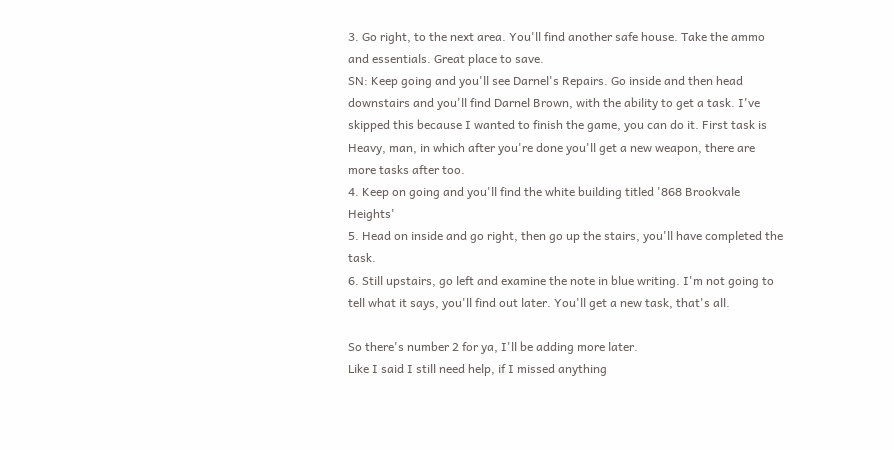3. Go right, to the next area. You'll find another safe house. Take the ammo and essentials. Great place to save.
SN: Keep going and you'll see Darnel's Repairs. Go inside and then head downstairs and you'll find Darnel Brown, with the ability to get a task. I've skipped this because I wanted to finish the game, you can do it. First task is Heavy, man, in which after you're done you'll get a new weapon, there are more tasks after too.
4. Keep on going and you'll find the white building titled '868 Brookvale Heights'
5. Head on inside and go right, then go up the stairs, you'll have completed the task.
6. Still upstairs, go left and examine the note in blue writing. I'm not going to tell what it says, you'll find out later. You'll get a new task, that's all.

So there's number 2 for ya, I'll be adding more later.
Like I said I still need help, if I missed anything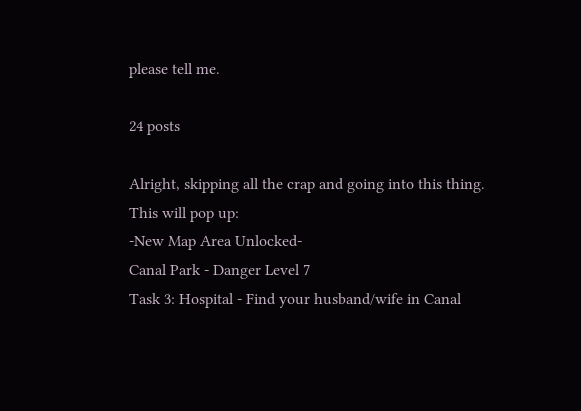please tell me.

24 posts

Alright, skipping all the crap and going into this thing.
This will pop up:
-New Map Area Unlocked-
Canal Park - Danger Level 7
Task 3: Hospital - Find your husband/wife in Canal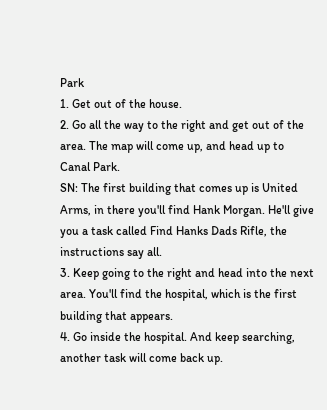Park
1. Get out of the house.
2. Go all the way to the right and get out of the area. The map will come up, and head up to Canal Park.
SN: The first building that comes up is United Arms, in there you'll find Hank Morgan. He'll give you a task called Find Hanks Dads Rifle, the instructions say all.
3. Keep going to the right and head into the next area. You'll find the hospital, which is the first building that appears.
4. Go inside the hospital. And keep searching, another task will come back up.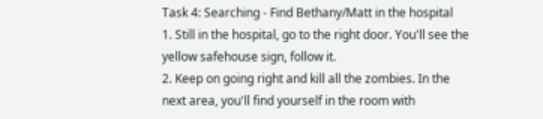Task 4: Searching - Find Bethany/Matt in the hospital
1. Still in the hospital, go to the right door. You'll see the yellow safehouse sign, follow it.
2. Keep on going right and kill all the zombies. In the next area, you'll find yourself in the room with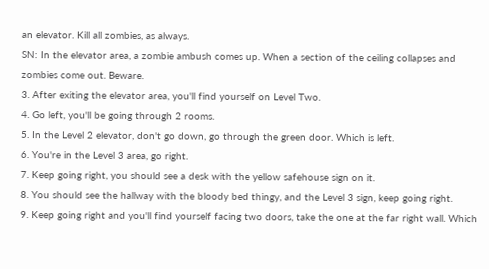an elevator. Kill all zombies, as always.
SN: In the elevator area, a zombie ambush comes up. When a section of the ceiling collapses and zombies come out. Beware.
3. After exiting the elevator area, you'll find yourself on Level Two.
4. Go left, you'll be going through 2 rooms.
5. In the Level 2 elevator, don't go down, go through the green door. Which is left.
6. You're in the Level 3 area, go right.
7. Keep going right, you should see a desk with the yellow safehouse sign on it.
8. You should see the hallway with the bloody bed thingy, and the Level 3 sign, keep going right.
9. Keep going right and you'll find yourself facing two doors, take the one at the far right wall. Which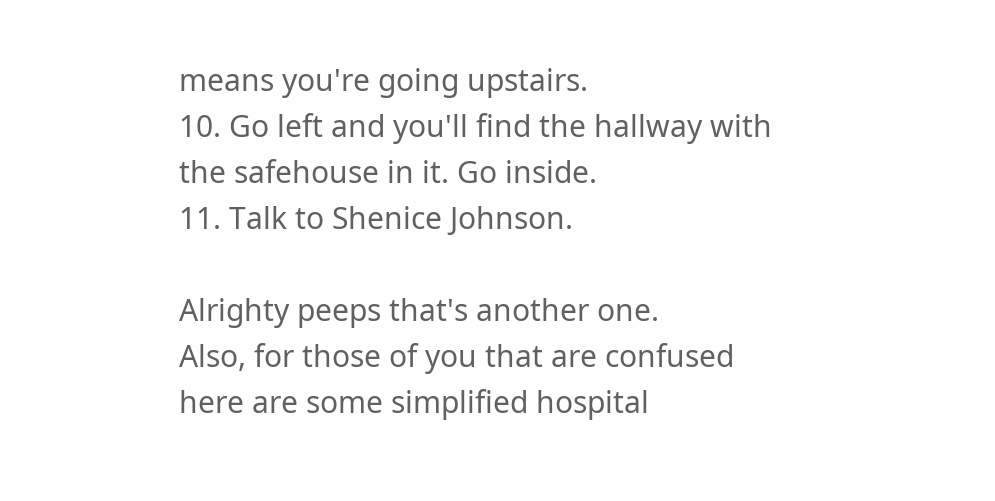means you're going upstairs.
10. Go left and you'll find the hallway with the safehouse in it. Go inside.
11. Talk to Shenice Johnson.

Alrighty peeps that's another one.
Also, for those of you that are confused here are some simplified hospital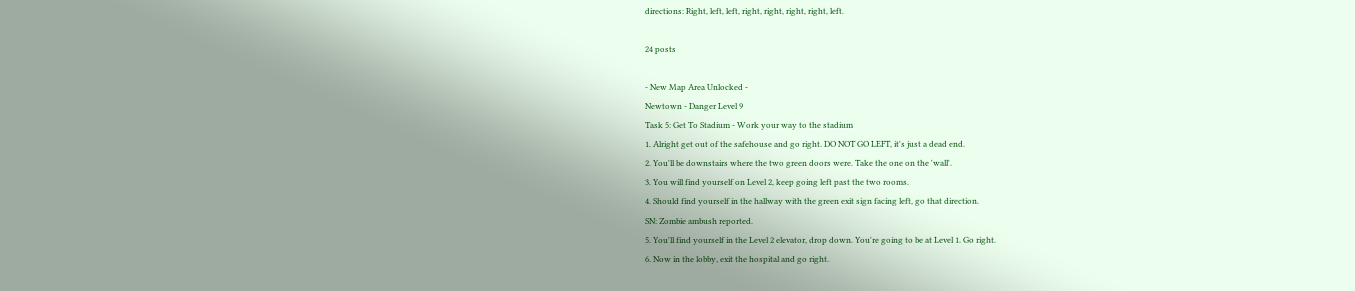directions: Right, left, left, right, right, right, right, left.

24 posts

- New Map Area Unlocked -
Newtown - Danger Level 9
Task 5: Get To Stadium - Work your way to the stadium
1. Alright get out of the safehouse and go right. DO NOT GO LEFT, it's just a dead end.
2. You'll be downstairs where the two green doors were. Take the one on the 'wall'.
3. You will find yourself on Level 2, keep going left past the two rooms.
4. Should find yourself in the hallway with the green exit sign facing left, go that direction.
SN: Zombie ambush reported.
5. You'll find yourself in the Level 2 elevator, drop down. You're going to be at Level 1. Go right.
6. Now in the lobby, exit the hospital and go right.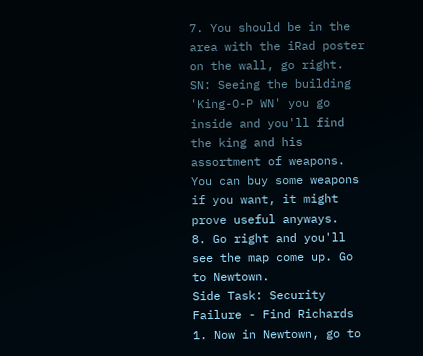7. You should be in the area with the iRad poster on the wall, go right.
SN: Seeing the building 'King-O-P WN' you go inside and you'll find the king and his assortment of weapons. You can buy some weapons if you want, it might prove useful anyways.
8. Go right and you'll see the map come up. Go to Newtown.
Side Task: Security Failure - Find Richards
1. Now in Newtown, go to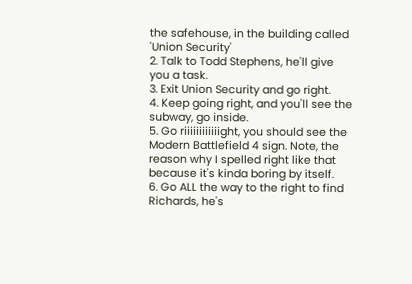the safehouse, in the building called 'Union Security'
2. Talk to Todd Stephens, he'll give you a task.
3. Exit Union Security and go right.
4. Keep going right, and you'll see the subway, go inside.
5. Go riiiiiiiiiiiight, you should see the Modern Battlefield 4 sign. Note, the reason why I spelled right like that because it's kinda boring by itself.
6. Go ALL the way to the right to find Richards, he's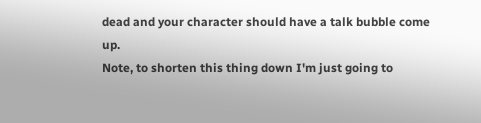dead and your character should have a talk bubble come up.
Note, to shorten this thing down I'm just going to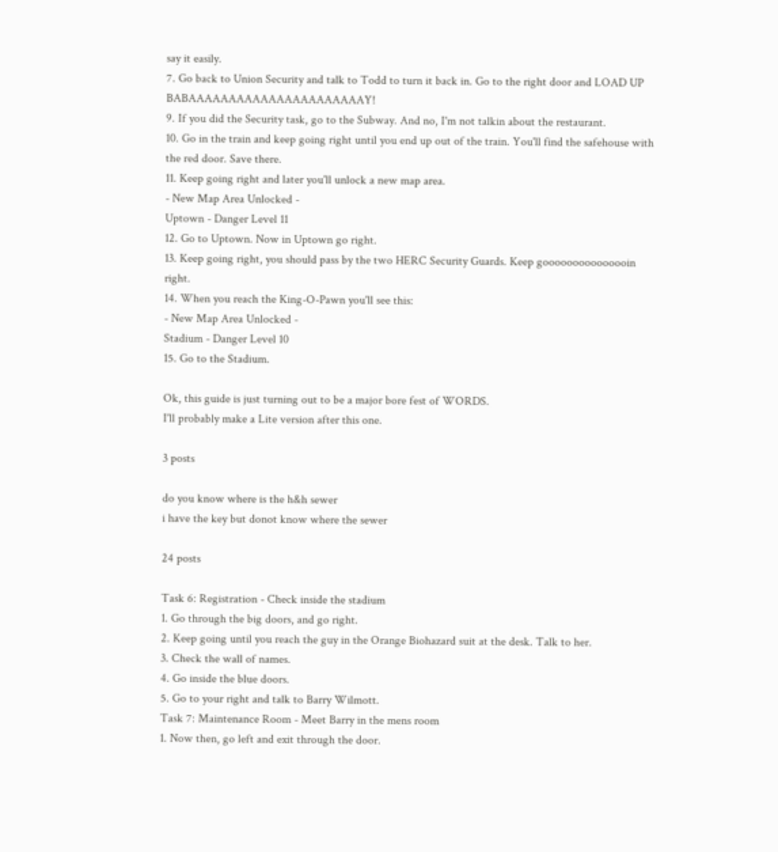say it easily.
7. Go back to Union Security and talk to Todd to turn it back in. Go to the right door and LOAD UP BABAAAAAAAAAAAAAAAAAAAAAAY!
9. If you did the Security task, go to the Subway. And no, I'm not talkin about the restaurant.
10. Go in the train and keep going right until you end up out of the train. You'll find the safehouse with the red door. Save there.
11. Keep going right and later you'll unlock a new map area.
- New Map Area Unlocked -
Uptown - Danger Level 11
12. Go to Uptown. Now in Uptown go right.
13. Keep going right, you should pass by the two HERC Security Guards. Keep gooooooooooooooin right.
14. When you reach the King-O-Pawn you'll see this:
- New Map Area Unlocked -
Stadium - Danger Level 10
15. Go to the Stadium.

Ok, this guide is just turning out to be a major bore fest of WORDS.
I'll probably make a Lite version after this one.

3 posts

do you know where is the h&h sewer
i have the key but donot know where the sewer

24 posts

Task 6: Registration - Check inside the stadium
1. Go through the big doors, and go right.
2. Keep going until you reach the guy in the Orange Biohazard suit at the desk. Talk to her.
3. Check the wall of names.
4. Go inside the blue doors.
5. Go to your right and talk to Barry Wilmott.
Task 7: Maintenance Room - Meet Barry in the mens room
1. Now then, go left and exit through the door.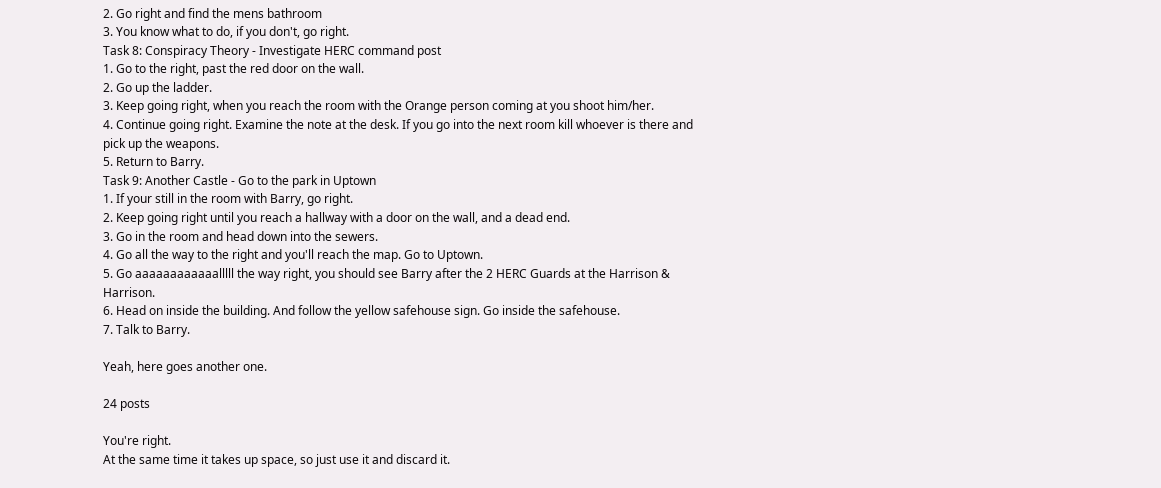2. Go right and find the mens bathroom
3. You know what to do, if you don't, go right.
Task 8: Conspiracy Theory - Investigate HERC command post
1. Go to the right, past the red door on the wall.
2. Go up the ladder.
3. Keep going right, when you reach the room with the Orange person coming at you shoot him/her.
4. Continue going right. Examine the note at the desk. If you go into the next room kill whoever is there and pick up the weapons.
5. Return to Barry.
Task 9: Another Castle - Go to the park in Uptown
1. If your still in the room with Barry, go right.
2. Keep going right until you reach a hallway with a door on the wall, and a dead end.
3. Go in the room and head down into the sewers.
4. Go all the way to the right and you'll reach the map. Go to Uptown.
5. Go aaaaaaaaaaaalllll the way right, you should see Barry after the 2 HERC Guards at the Harrison & Harrison.
6. Head on inside the building. And follow the yellow safehouse sign. Go inside the safehouse.
7. Talk to Barry.

Yeah, here goes another one.

24 posts

You're right.
At the same time it takes up space, so just use it and discard it.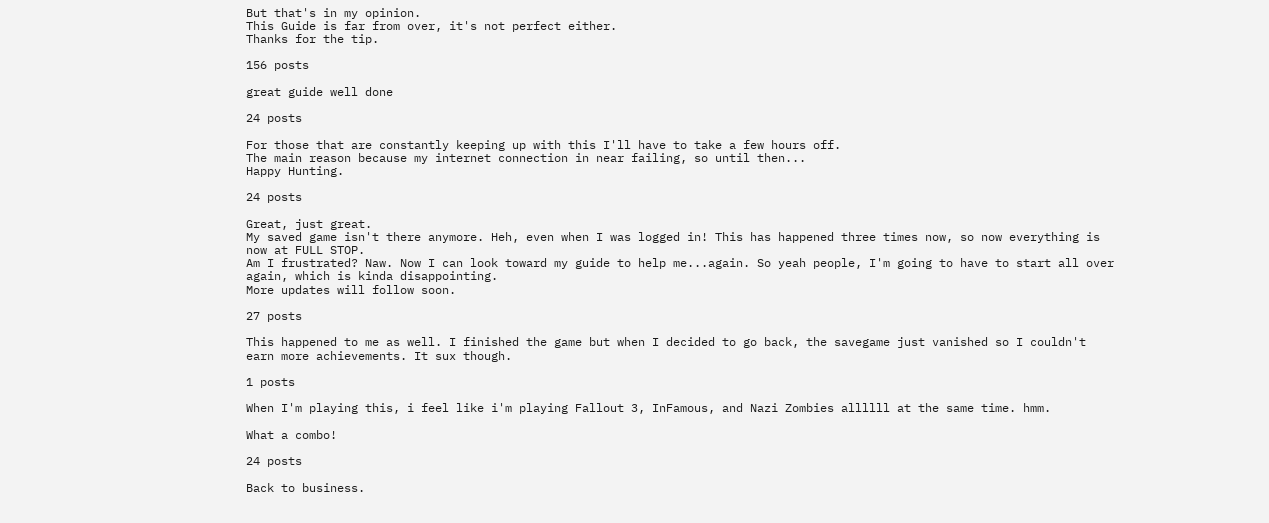But that's in my opinion.
This Guide is far from over, it's not perfect either.
Thanks for the tip.

156 posts

great guide well done

24 posts

For those that are constantly keeping up with this I'll have to take a few hours off.
The main reason because my internet connection in near failing, so until then...
Happy Hunting.

24 posts

Great, just great.
My saved game isn't there anymore. Heh, even when I was logged in! This has happened three times now, so now everything is now at FULL STOP.
Am I frustrated? Naw. Now I can look toward my guide to help me...again. So yeah people, I'm going to have to start all over again, which is kinda disappointing.
More updates will follow soon.

27 posts

This happened to me as well. I finished the game but when I decided to go back, the savegame just vanished so I couldn't earn more achievements. It sux though.

1 posts

When I'm playing this, i feel like i'm playing Fallout 3, InFamous, and Nazi Zombies allllll at the same time. hmm.

What a combo!

24 posts

Back to business.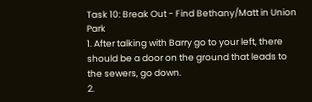Task 10: Break Out - Find Bethany/Matt in Union Park
1. After talking with Barry go to your left, there should be a door on the ground that leads to the sewers, go down.
2.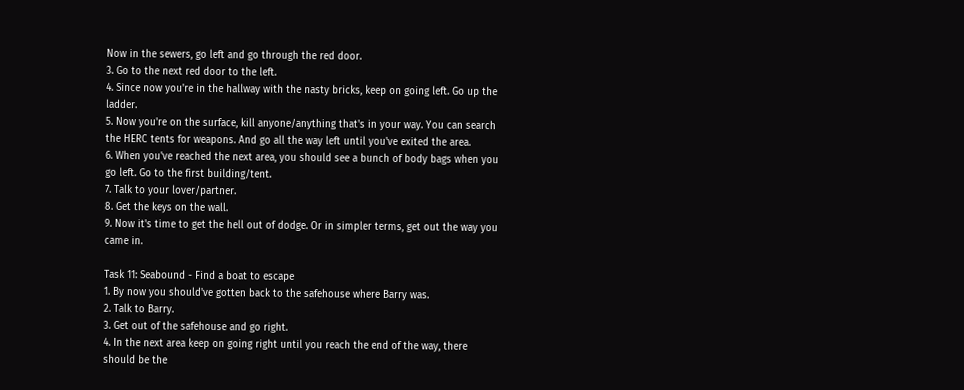Now in the sewers, go left and go through the red door.
3. Go to the next red door to the left.
4. Since now you're in the hallway with the nasty bricks, keep on going left. Go up the ladder.
5. Now you're on the surface, kill anyone/anything that's in your way. You can search the HERC tents for weapons. And go all the way left until you've exited the area.
6. When you've reached the next area, you should see a bunch of body bags when you go left. Go to the first building/tent.
7. Talk to your lover/partner.
8. Get the keys on the wall.
9. Now it's time to get the hell out of dodge. Or in simpler terms, get out the way you came in.

Task 11: Seabound - Find a boat to escape
1. By now you should've gotten back to the safehouse where Barry was.
2. Talk to Barry.
3. Get out of the safehouse and go right.
4. In the next area keep on going right until you reach the end of the way, there should be the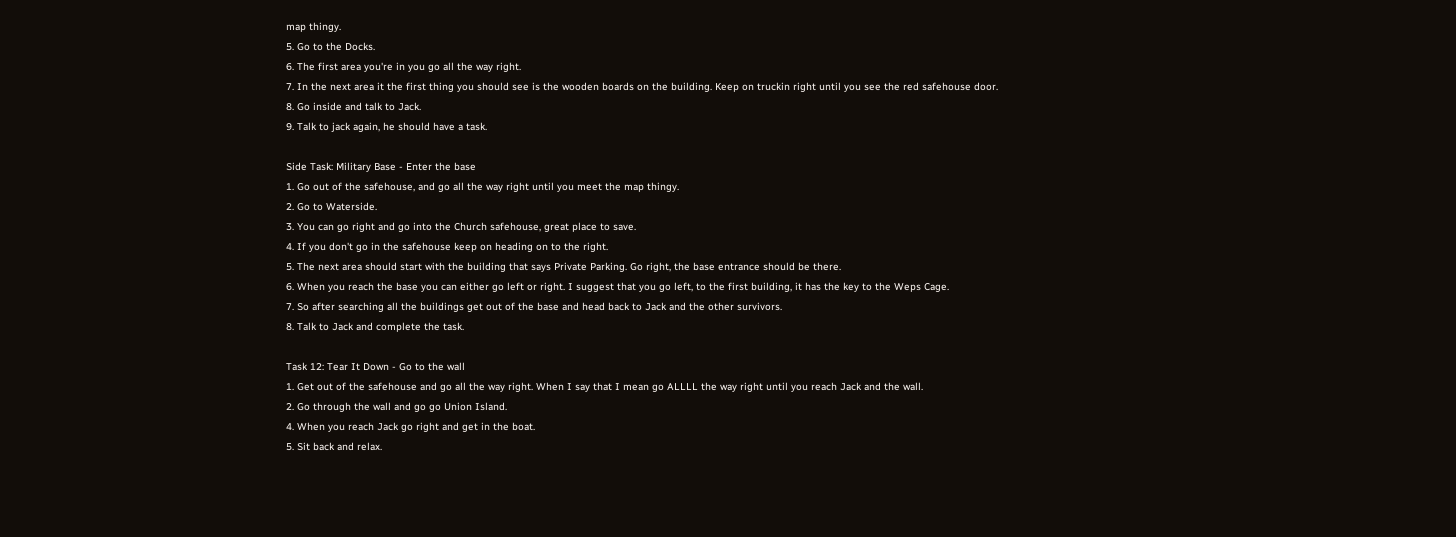map thingy.
5. Go to the Docks.
6. The first area you're in you go all the way right.
7. In the next area it the first thing you should see is the wooden boards on the building. Keep on truckin right until you see the red safehouse door.
8. Go inside and talk to Jack.
9. Talk to jack again, he should have a task.

Side Task: Military Base - Enter the base
1. Go out of the safehouse, and go all the way right until you meet the map thingy.
2. Go to Waterside.
3. You can go right and go into the Church safehouse, great place to save.
4. If you don't go in the safehouse keep on heading on to the right.
5. The next area should start with the building that says Private Parking. Go right, the base entrance should be there.
6. When you reach the base you can either go left or right. I suggest that you go left, to the first building, it has the key to the Weps Cage.
7. So after searching all the buildings get out of the base and head back to Jack and the other survivors.
8. Talk to Jack and complete the task.

Task 12: Tear It Down - Go to the wall
1. Get out of the safehouse and go all the way right. When I say that I mean go ALLLL the way right until you reach Jack and the wall.
2. Go through the wall and go go Union Island.
4. When you reach Jack go right and get in the boat.
5. Sit back and relax.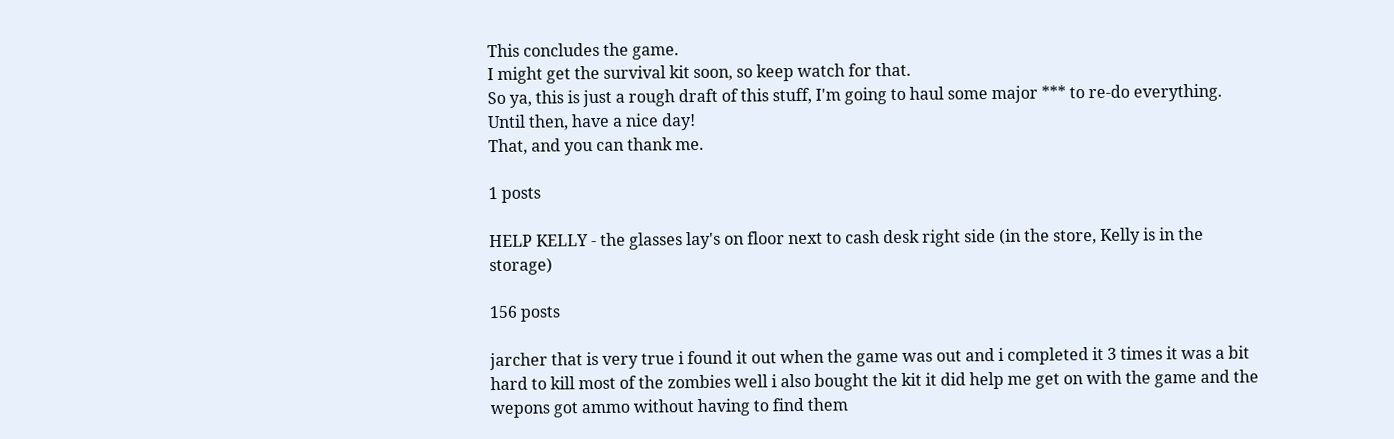This concludes the game.
I might get the survival kit soon, so keep watch for that.
So ya, this is just a rough draft of this stuff, I'm going to haul some major *** to re-do everything.
Until then, have a nice day!
That, and you can thank me.

1 posts

HELP KELLY - the glasses lay's on floor next to cash desk right side (in the store, Kelly is in the storage)

156 posts

jarcher that is very true i found it out when the game was out and i completed it 3 times it was a bit hard to kill most of the zombies well i also bought the kit it did help me get on with the game and the wepons got ammo without having to find them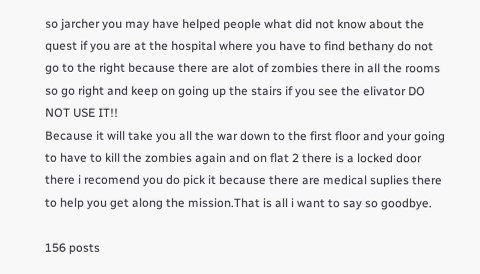so jarcher you may have helped people what did not know about the quest if you are at the hospital where you have to find bethany do not go to the right because there are alot of zombies there in all the rooms so go right and keep on going up the stairs if you see the elivator DO NOT USE IT!!
Because it will take you all the war down to the first floor and your going to have to kill the zombies again and on flat 2 there is a locked door there i recomend you do pick it because there are medical suplies there to help you get along the mission.That is all i want to say so goodbye.

156 posts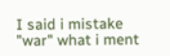I said i mistake "war" what i ment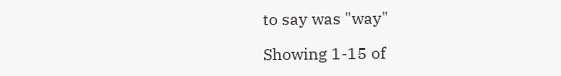to say was "way"

Showing 1-15 of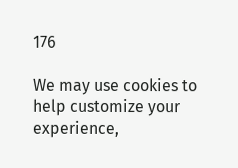176

We may use cookies to help customize your experience,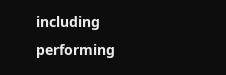including performing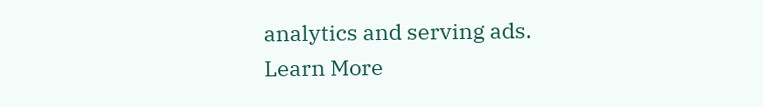analytics and serving ads.
Learn More